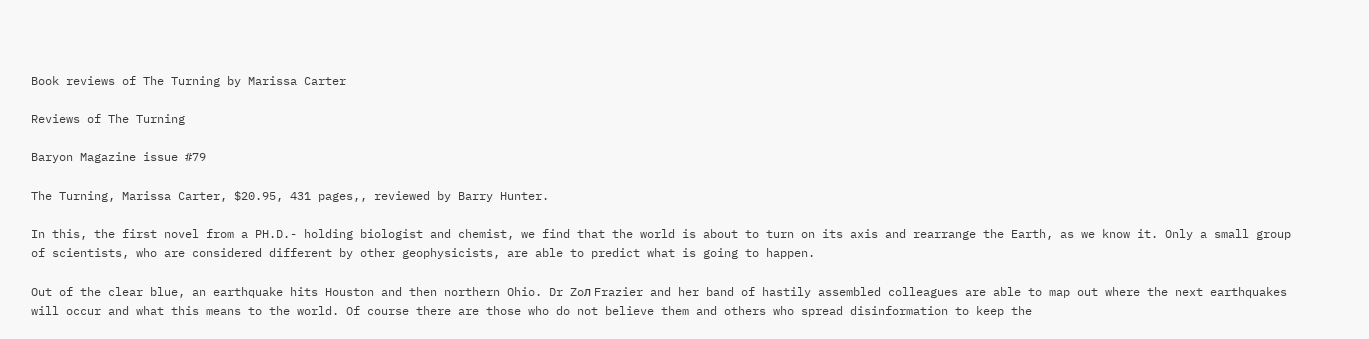Book reviews of The Turning by Marissa Carter

Reviews of The Turning

Baryon Magazine issue #79

The Turning, Marissa Carter, $20.95, 431 pages,, reviewed by Barry Hunter.

In this, the first novel from a PH.D.- holding biologist and chemist, we find that the world is about to turn on its axis and rearrange the Earth, as we know it. Only a small group of scientists, who are considered different by other geophysicists, are able to predict what is going to happen.

Out of the clear blue, an earthquake hits Houston and then northern Ohio. Dr Zoл Frazier and her band of hastily assembled colleagues are able to map out where the next earthquakes will occur and what this means to the world. Of course there are those who do not believe them and others who spread disinformation to keep the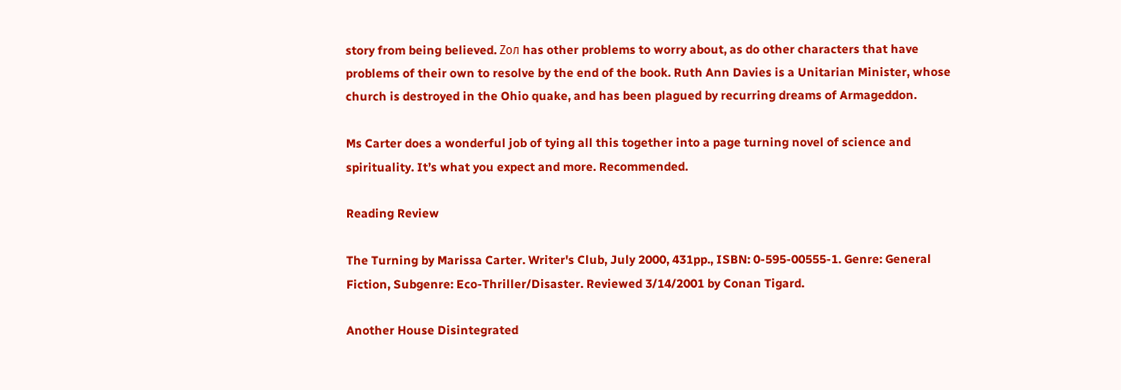story from being believed. Zoл has other problems to worry about, as do other characters that have problems of their own to resolve by the end of the book. Ruth Ann Davies is a Unitarian Minister, whose church is destroyed in the Ohio quake, and has been plagued by recurring dreams of Armageddon.

Ms Carter does a wonderful job of tying all this together into a page turning novel of science and spirituality. It’s what you expect and more. Recommended.

Reading Review

The Turning by Marissa Carter. Writer's Club, July 2000, 431pp., ISBN: 0-595-00555-1. Genre: General Fiction, Subgenre: Eco-Thriller/Disaster. Reviewed 3/14/2001 by Conan Tigard.

Another House Disintegrated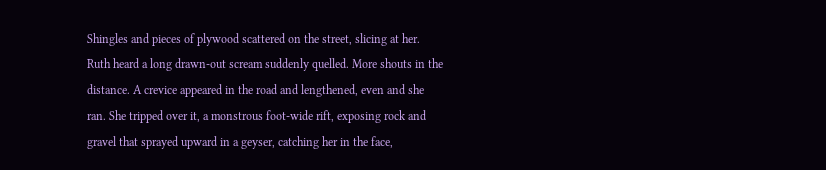Shingles and pieces of plywood scattered on the street, slicing at her. Ruth heard a long drawn-out scream suddenly quelled. More shouts in the distance. A crevice appeared in the road and lengthened, even and she ran. She tripped over it, a monstrous foot-wide rift, exposing rock and gravel that sprayed upward in a geyser, catching her in the face,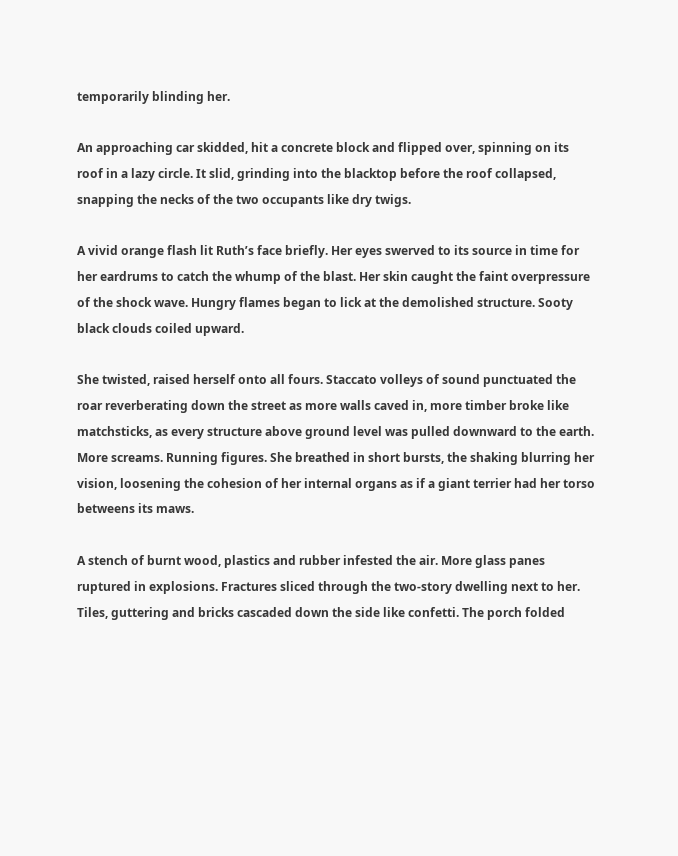temporarily blinding her.

An approaching car skidded, hit a concrete block and flipped over, spinning on its roof in a lazy circle. It slid, grinding into the blacktop before the roof collapsed, snapping the necks of the two occupants like dry twigs.

A vivid orange flash lit Ruth’s face briefly. Her eyes swerved to its source in time for her eardrums to catch the whump of the blast. Her skin caught the faint overpressure of the shock wave. Hungry flames began to lick at the demolished structure. Sooty black clouds coiled upward.

She twisted, raised herself onto all fours. Staccato volleys of sound punctuated the roar reverberating down the street as more walls caved in, more timber broke like matchsticks, as every structure above ground level was pulled downward to the earth. More screams. Running figures. She breathed in short bursts, the shaking blurring her vision, loosening the cohesion of her internal organs as if a giant terrier had her torso betweens its maws.

A stench of burnt wood, plastics and rubber infested the air. More glass panes ruptured in explosions. Fractures sliced through the two-story dwelling next to her. Tiles, guttering and bricks cascaded down the side like confetti. The porch folded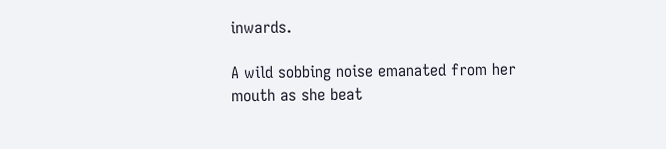inwards.

A wild sobbing noise emanated from her mouth as she beat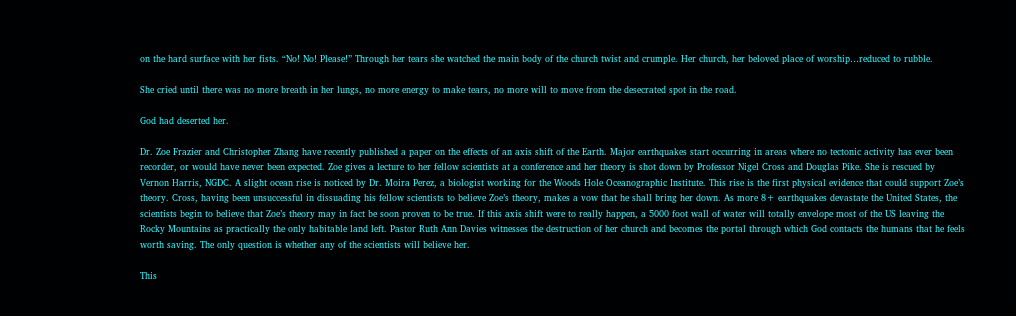on the hard surface with her fists. “No! No! Please!” Through her tears she watched the main body of the church twist and crumple. Her church, her beloved place of worship…reduced to rubble.

She cried until there was no more breath in her lungs, no more energy to make tears, no more will to move from the desecrated spot in the road.

God had deserted her.

Dr. Zoe Frazier and Christopher Zhang have recently published a paper on the effects of an axis shift of the Earth. Major earthquakes start occurring in areas where no tectonic activity has ever been recorder, or would have never been expected. Zoe gives a lecture to her fellow scientists at a conference and her theory is shot down by Professor Nigel Cross and Douglas Pike. She is rescued by Vernon Harris, NGDC. A slight ocean rise is noticed by Dr. Moira Perez, a biologist working for the Woods Hole Oceanographic Institute. This rise is the first physical evidence that could support Zoe’s theory. Cross, having been unsuccessful in dissuading his fellow scientists to believe Zoe’s theory, makes a vow that he shall bring her down. As more 8+ earthquakes devastate the United States, the scientists begin to believe that Zoe’s theory may in fact be soon proven to be true. If this axis shift were to really happen, a 5000 foot wall of water will totally envelope most of the US leaving the Rocky Mountains as practically the only habitable land left. Pastor Ruth Ann Davies witnesses the destruction of her church and becomes the portal through which God contacts the humans that he feels worth saving. The only question is whether any of the scientists will believe her.

This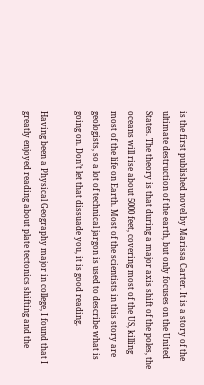is the first published novel by Marissa Carter. It is a story of the ultimate destruction of the earth, but only focuses on the United States. The theory is that during a major axis shift of the poles, the oceans will rise about 5000 feet, covering most of the US, killing most of the life on Earth. Most of the scientists in this story are geologists, so a lot of technical jargon is used to describe what is going on. Don’t let that dissuade you, it is good reading.

Having been a Physical Geography major in college, I found that I greatly enjoyed reading about plate tectonics shifting and the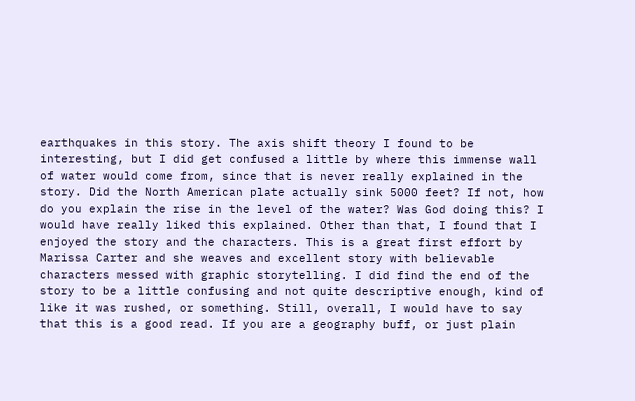earthquakes in this story. The axis shift theory I found to be interesting, but I did get confused a little by where this immense wall of water would come from, since that is never really explained in the story. Did the North American plate actually sink 5000 feet? If not, how do you explain the rise in the level of the water? Was God doing this? I would have really liked this explained. Other than that, I found that I enjoyed the story and the characters. This is a great first effort by Marissa Carter and she weaves and excellent story with believable characters messed with graphic storytelling. I did find the end of the story to be a little confusing and not quite descriptive enough, kind of like it was rushed, or something. Still, overall, I would have to say that this is a good read. If you are a geography buff, or just plain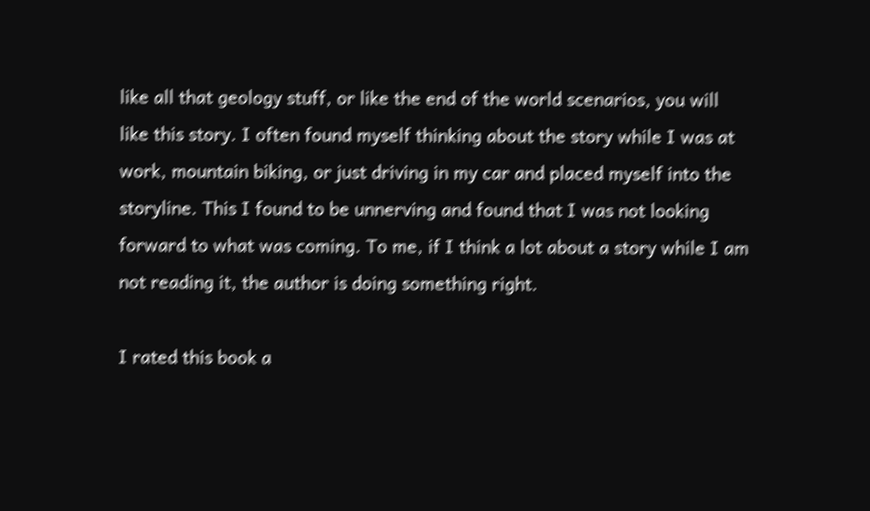like all that geology stuff, or like the end of the world scenarios, you will like this story. I often found myself thinking about the story while I was at work, mountain biking, or just driving in my car and placed myself into the storyline. This I found to be unnerving and found that I was not looking forward to what was coming. To me, if I think a lot about a story while I am not reading it, the author is doing something right.

I rated this book a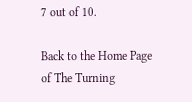7 out of 10.

Back to the Home Page of The Turning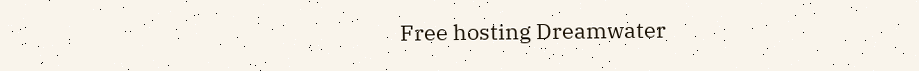Free hosting Dreamwater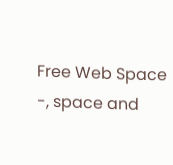Free Web Space -, space and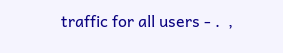traffic for all users - .  ,